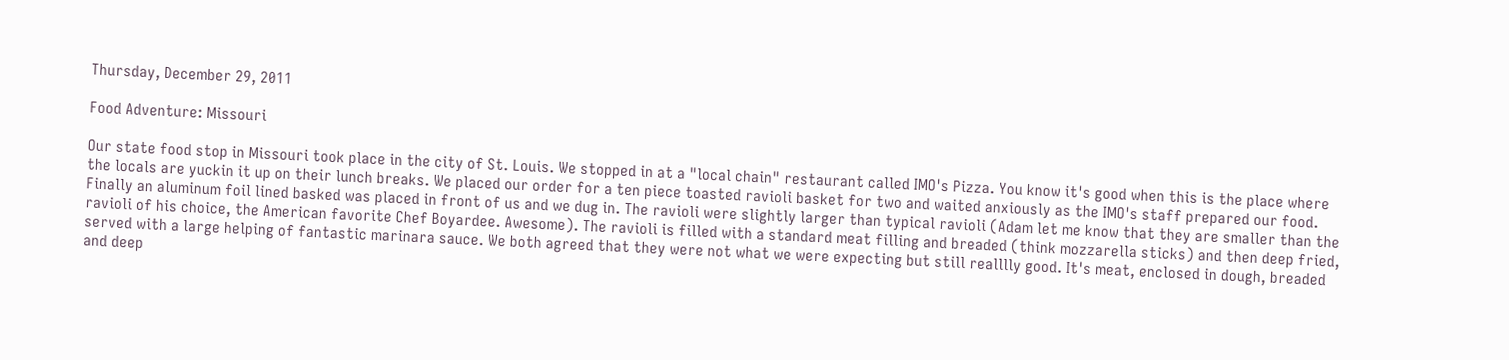Thursday, December 29, 2011

Food Adventure: Missouri

Our state food stop in Missouri took place in the city of St. Louis. We stopped in at a "local chain" restaurant called IMO's Pizza. You know it's good when this is the place where the locals are yuckin it up on their lunch breaks. We placed our order for a ten piece toasted ravioli basket for two and waited anxiously as the IMO's staff prepared our food. Finally an aluminum foil lined basked was placed in front of us and we dug in. The ravioli were slightly larger than typical ravioli (Adam let me know that they are smaller than the ravioli of his choice, the American favorite Chef Boyardee. Awesome). The ravioli is filled with a standard meat filling and breaded (think mozzarella sticks) and then deep fried, served with a large helping of fantastic marinara sauce. We both agreed that they were not what we were expecting but still realllly good. It's meat, enclosed in dough, breaded and deep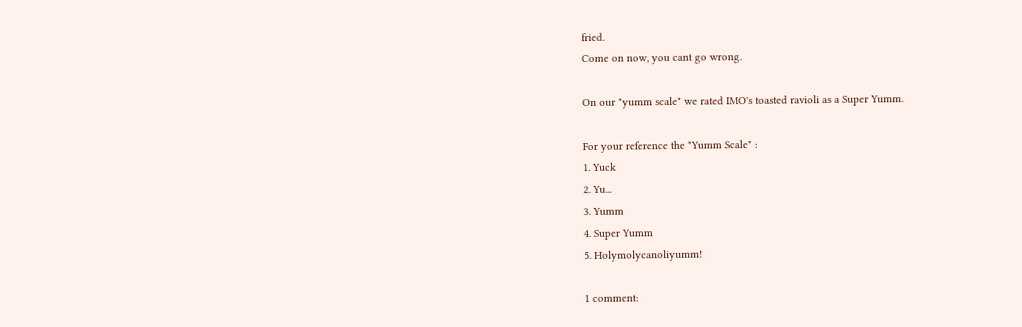fried.
Come on now, you cant go wrong.

On our "yumm scale" we rated IMO's toasted ravioli as a Super Yumm.

For your reference the "Yumm Scale" :
1. Yuck
2. Yu...
3. Yumm
4. Super Yumm
5. Holymolycanoliyumm!

1 comment: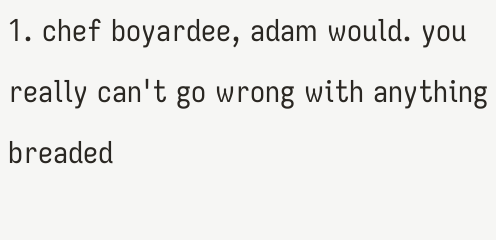1. chef boyardee, adam would. you really can't go wrong with anything breaded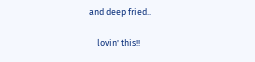and deep fried..

    lovin' this!!